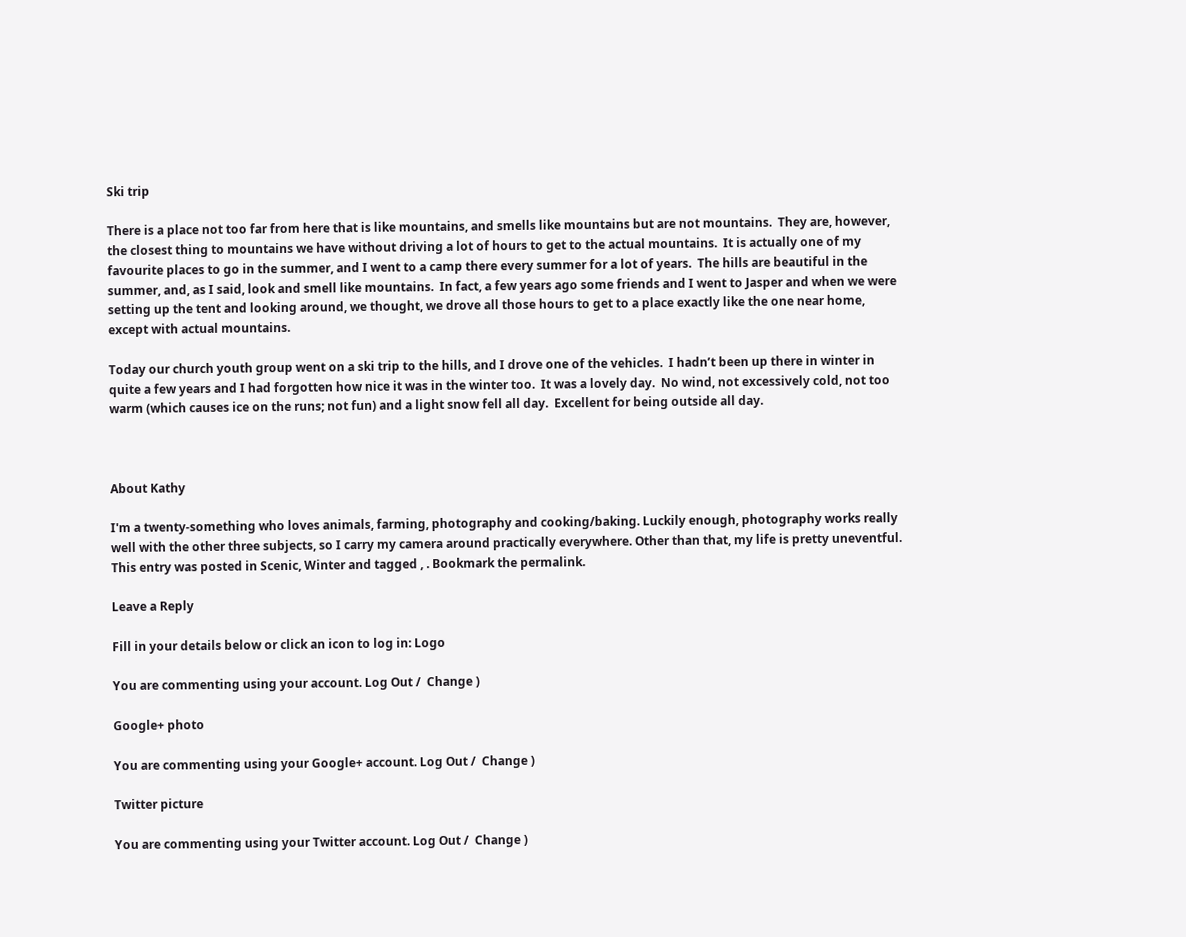Ski trip

There is a place not too far from here that is like mountains, and smells like mountains but are not mountains.  They are, however, the closest thing to mountains we have without driving a lot of hours to get to the actual mountains.  It is actually one of my favourite places to go in the summer, and I went to a camp there every summer for a lot of years.  The hills are beautiful in the summer, and, as I said, look and smell like mountains.  In fact, a few years ago some friends and I went to Jasper and when we were setting up the tent and looking around, we thought, we drove all those hours to get to a place exactly like the one near home, except with actual mountains.

Today our church youth group went on a ski trip to the hills, and I drove one of the vehicles.  I hadn’t been up there in winter in quite a few years and I had forgotten how nice it was in the winter too.  It was a lovely day.  No wind, not excessively cold, not too warm (which causes ice on the runs; not fun) and a light snow fell all day.  Excellent for being outside all day.



About Kathy

I'm a twenty-something who loves animals, farming, photography and cooking/baking. Luckily enough, photography works really well with the other three subjects, so I carry my camera around practically everywhere. Other than that, my life is pretty uneventful.
This entry was posted in Scenic, Winter and tagged , . Bookmark the permalink.

Leave a Reply

Fill in your details below or click an icon to log in: Logo

You are commenting using your account. Log Out /  Change )

Google+ photo

You are commenting using your Google+ account. Log Out /  Change )

Twitter picture

You are commenting using your Twitter account. Log Out /  Change )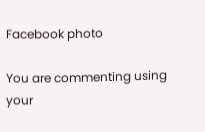Facebook photo

You are commenting using your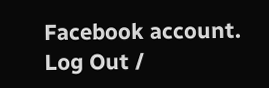Facebook account. Log Out /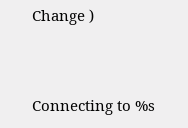Change )


Connecting to %s